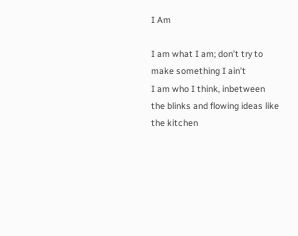I Am

I am what I am; don’t try to make something I ain’t
I am who I think, inbetween the blinks and flowing ideas like the kitchen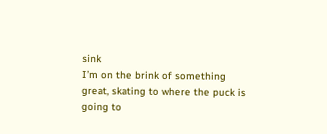sink
I’m on the brink of something great, skating to where the puck is going to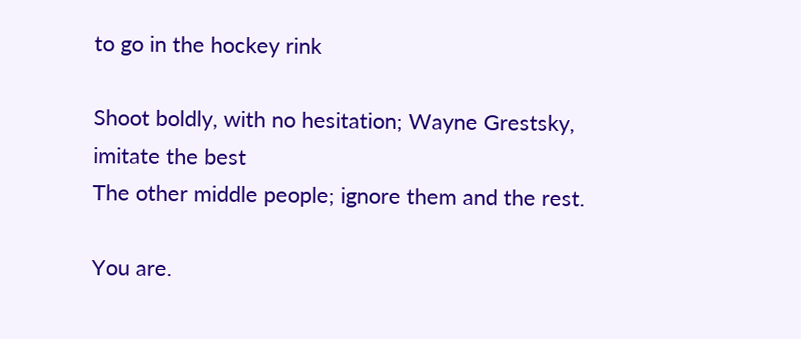to go in the hockey rink

Shoot boldly, with no hesitation; Wayne Grestsky, imitate the best
The other middle people; ignore them and the rest.

You are.